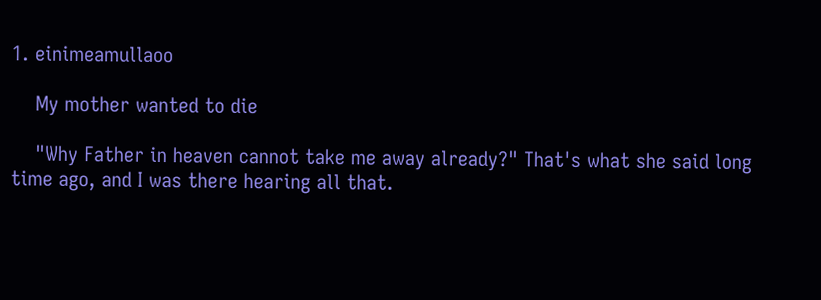1. einimeamullaoo

    My mother wanted to die

    "Why Father in heaven cannot take me away already?" That's what she said long time ago, and I was there hearing all that.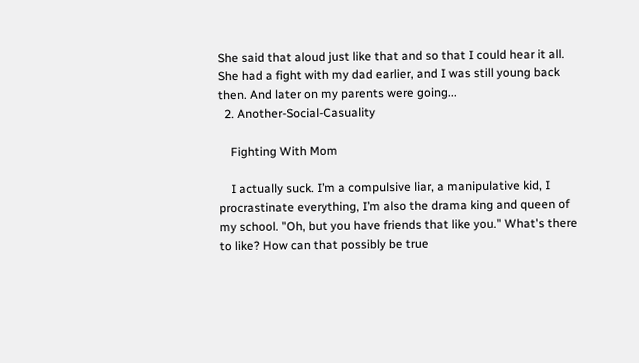She said that aloud just like that and so that I could hear it all. She had a fight with my dad earlier, and I was still young back then. And later on my parents were going...
  2. Another-Social-Casuality

    Fighting With Mom

    I actually suck. I’m a compulsive liar, a manipulative kid, I procrastinate everything, I’m also the drama king and queen of my school. "Oh, but you have friends that like you." What's there to like? How can that possibly be true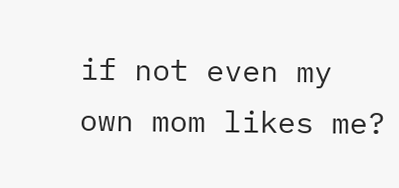if not even my own mom likes me?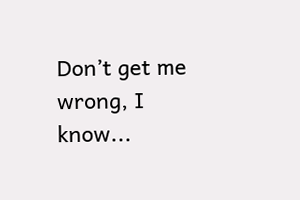Don’t get me wrong, I know...